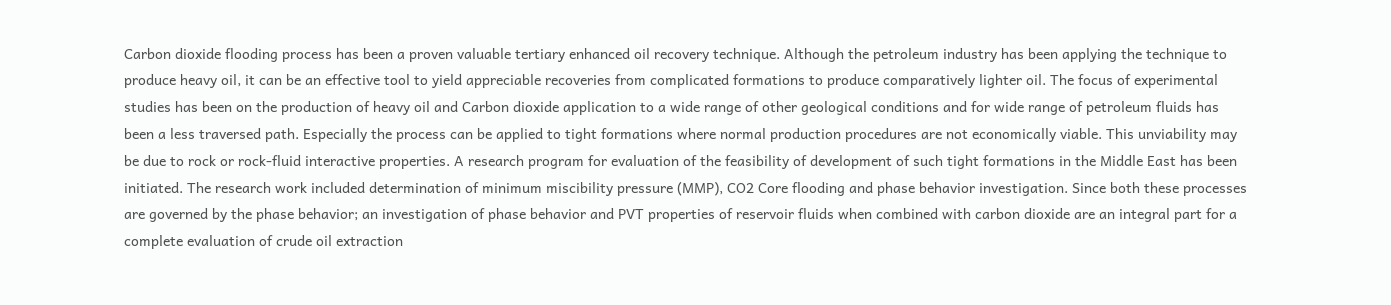Carbon dioxide flooding process has been a proven valuable tertiary enhanced oil recovery technique. Although the petroleum industry has been applying the technique to produce heavy oil, it can be an effective tool to yield appreciable recoveries from complicated formations to produce comparatively lighter oil. The focus of experimental studies has been on the production of heavy oil and Carbon dioxide application to a wide range of other geological conditions and for wide range of petroleum fluids has been a less traversed path. Especially the process can be applied to tight formations where normal production procedures are not economically viable. This unviability may be due to rock or rock-fluid interactive properties. A research program for evaluation of the feasibility of development of such tight formations in the Middle East has been initiated. The research work included determination of minimum miscibility pressure (MMP), CO2 Core flooding and phase behavior investigation. Since both these processes are governed by the phase behavior; an investigation of phase behavior and PVT properties of reservoir fluids when combined with carbon dioxide are an integral part for a complete evaluation of crude oil extraction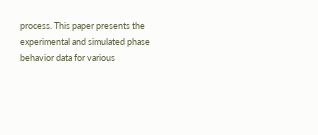process. This paper presents the experimental and simulated phase behavior data for various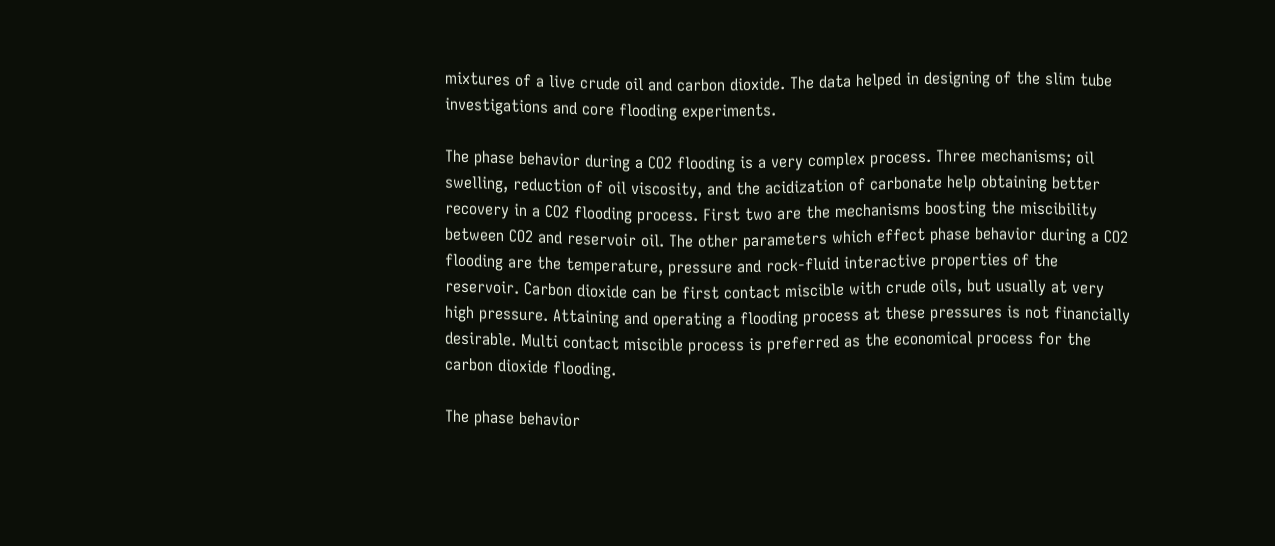mixtures of a live crude oil and carbon dioxide. The data helped in designing of the slim tube investigations and core flooding experiments.

The phase behavior during a CO2 flooding is a very complex process. Three mechanisms; oil swelling, reduction of oil viscosity, and the acidization of carbonate help obtaining better recovery in a CO2 flooding process. First two are the mechanisms boosting the miscibility between CO2 and reservoir oil. The other parameters which effect phase behavior during a CO2 flooding are the temperature, pressure and rock-fluid interactive properties of the reservoir. Carbon dioxide can be first contact miscible with crude oils, but usually at very high pressure. Attaining and operating a flooding process at these pressures is not financially desirable. Multi contact miscible process is preferred as the economical process for the carbon dioxide flooding.

The phase behavior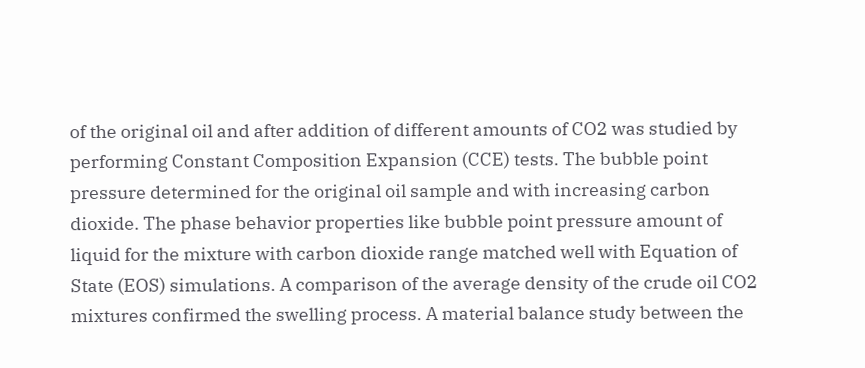of the original oil and after addition of different amounts of CO2 was studied by performing Constant Composition Expansion (CCE) tests. The bubble point pressure determined for the original oil sample and with increasing carbon dioxide. The phase behavior properties like bubble point pressure amount of liquid for the mixture with carbon dioxide range matched well with Equation of State (EOS) simulations. A comparison of the average density of the crude oil CO2 mixtures confirmed the swelling process. A material balance study between the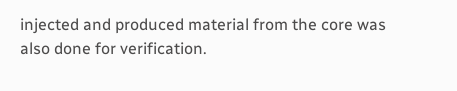injected and produced material from the core was also done for verification.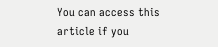You can access this article if you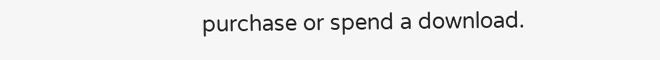purchase or spend a download.